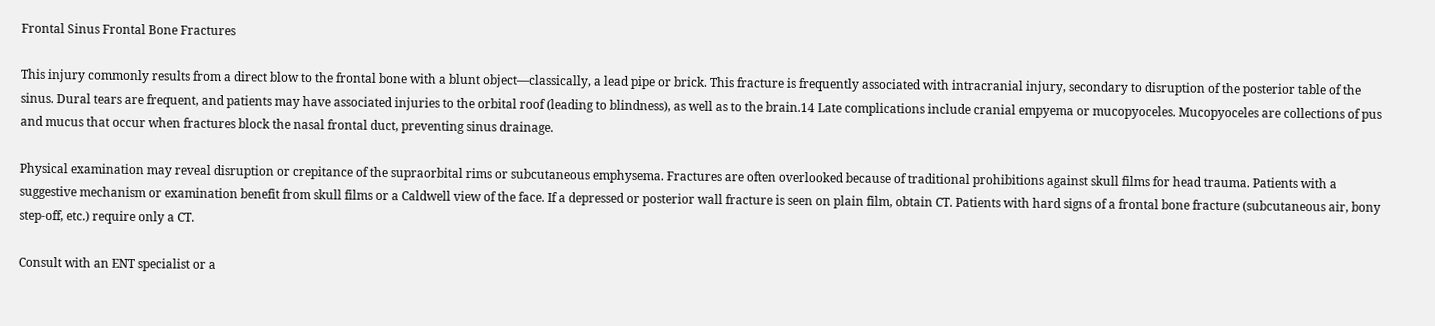Frontal Sinus Frontal Bone Fractures

This injury commonly results from a direct blow to the frontal bone with a blunt object—classically, a lead pipe or brick. This fracture is frequently associated with intracranial injury, secondary to disruption of the posterior table of the sinus. Dural tears are frequent, and patients may have associated injuries to the orbital roof (leading to blindness), as well as to the brain.14 Late complications include cranial empyema or mucopyoceles. Mucopyoceles are collections of pus and mucus that occur when fractures block the nasal frontal duct, preventing sinus drainage.

Physical examination may reveal disruption or crepitance of the supraorbital rims or subcutaneous emphysema. Fractures are often overlooked because of traditional prohibitions against skull films for head trauma. Patients with a suggestive mechanism or examination benefit from skull films or a Caldwell view of the face. If a depressed or posterior wall fracture is seen on plain film, obtain CT. Patients with hard signs of a frontal bone fracture (subcutaneous air, bony step-off, etc.) require only a CT.

Consult with an ENT specialist or a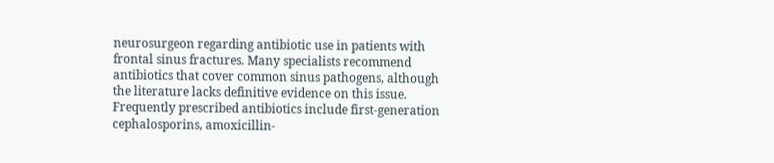neurosurgeon regarding antibiotic use in patients with frontal sinus fractures. Many specialists recommend antibiotics that cover common sinus pathogens, although the literature lacks definitive evidence on this issue. Frequently prescribed antibiotics include first-generation cephalosporins, amoxicillin-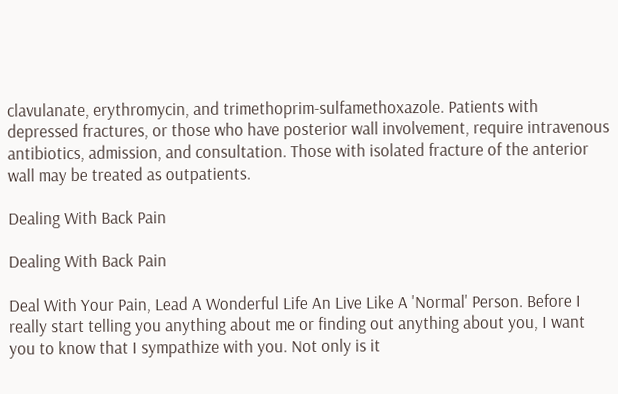clavulanate, erythromycin, and trimethoprim-sulfamethoxazole. Patients with depressed fractures, or those who have posterior wall involvement, require intravenous antibiotics, admission, and consultation. Those with isolated fracture of the anterior wall may be treated as outpatients.

Dealing With Back Pain

Dealing With Back Pain

Deal With Your Pain, Lead A Wonderful Life An Live Like A 'Normal' Person. Before I really start telling you anything about me or finding out anything about you, I want you to know that I sympathize with you. Not only is it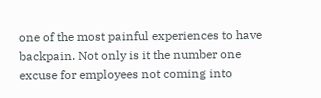one of the most painful experiences to have backpain. Not only is it the number one excuse for employees not coming into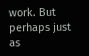work. But perhaps just as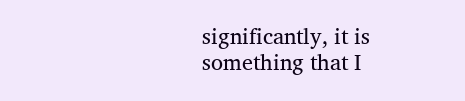significantly, it is something that I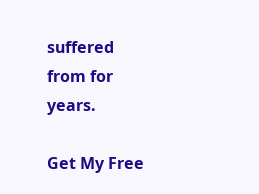suffered from for years.

Get My Free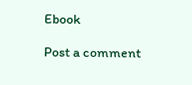Ebook

Post a comment